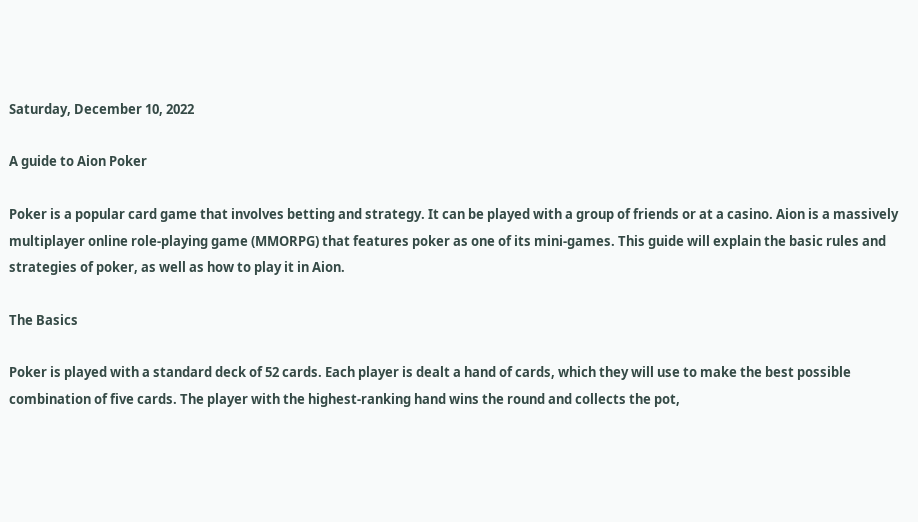Saturday, December 10, 2022

A guide to Aion Poker

Poker is a popular card game that involves betting and strategy. It can be played with a group of friends or at a casino. Aion is a massively multiplayer online role-playing game (MMORPG) that features poker as one of its mini-games. This guide will explain the basic rules and strategies of poker, as well as how to play it in Aion.

The Basics

Poker is played with a standard deck of 52 cards. Each player is dealt a hand of cards, which they will use to make the best possible combination of five cards. The player with the highest-ranking hand wins the round and collects the pot,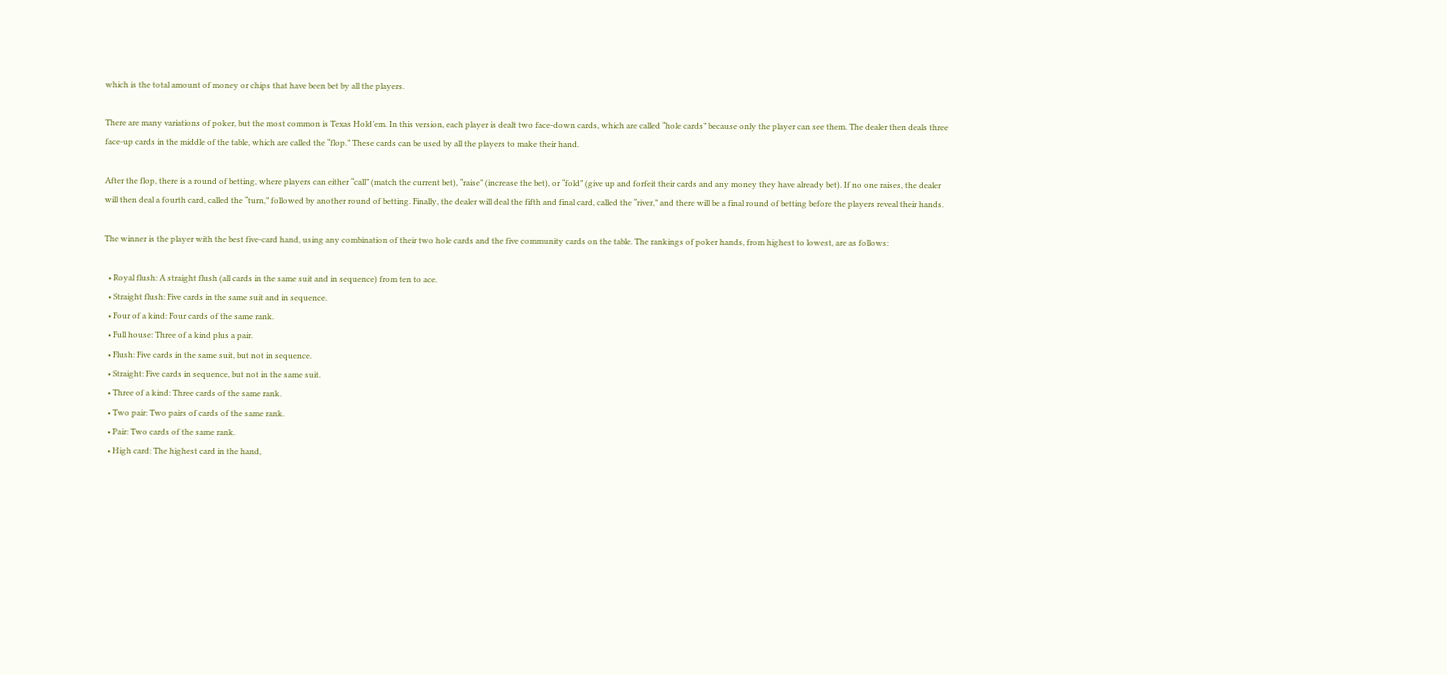which is the total amount of money or chips that have been bet by all the players.

There are many variations of poker, but the most common is Texas Hold’em. In this version, each player is dealt two face-down cards, which are called “hole cards” because only the player can see them. The dealer then deals three face-up cards in the middle of the table, which are called the “flop.” These cards can be used by all the players to make their hand.

After the flop, there is a round of betting, where players can either “call” (match the current bet), “raise” (increase the bet), or “fold” (give up and forfeit their cards and any money they have already bet). If no one raises, the dealer will then deal a fourth card, called the “turn,” followed by another round of betting. Finally, the dealer will deal the fifth and final card, called the “river,” and there will be a final round of betting before the players reveal their hands.

The winner is the player with the best five-card hand, using any combination of their two hole cards and the five community cards on the table. The rankings of poker hands, from highest to lowest, are as follows:

  • Royal flush: A straight flush (all cards in the same suit and in sequence) from ten to ace.
  • Straight flush: Five cards in the same suit and in sequence.
  • Four of a kind: Four cards of the same rank.
  • Full house: Three of a kind plus a pair.
  • Flush: Five cards in the same suit, but not in sequence.
  • Straight: Five cards in sequence, but not in the same suit.
  • Three of a kind: Three cards of the same rank.
  • Two pair: Two pairs of cards of the same rank.
  • Pair: Two cards of the same rank.
  • High card: The highest card in the hand,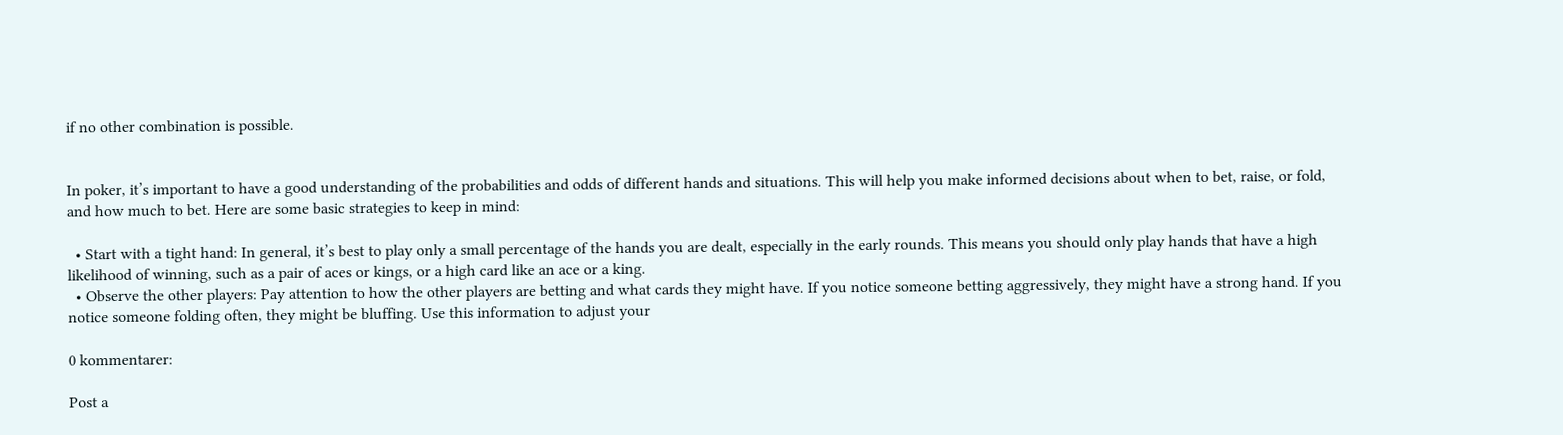if no other combination is possible.


In poker, it’s important to have a good understanding of the probabilities and odds of different hands and situations. This will help you make informed decisions about when to bet, raise, or fold, and how much to bet. Here are some basic strategies to keep in mind:

  • Start with a tight hand: In general, it’s best to play only a small percentage of the hands you are dealt, especially in the early rounds. This means you should only play hands that have a high likelihood of winning, such as a pair of aces or kings, or a high card like an ace or a king.
  • Observe the other players: Pay attention to how the other players are betting and what cards they might have. If you notice someone betting aggressively, they might have a strong hand. If you notice someone folding often, they might be bluffing. Use this information to adjust your

0 kommentarer:

Post a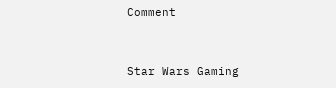Comment


Star Wars Gaming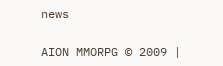news

AION MMORPG © 2009 |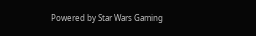Powered by Star Wars Gaming